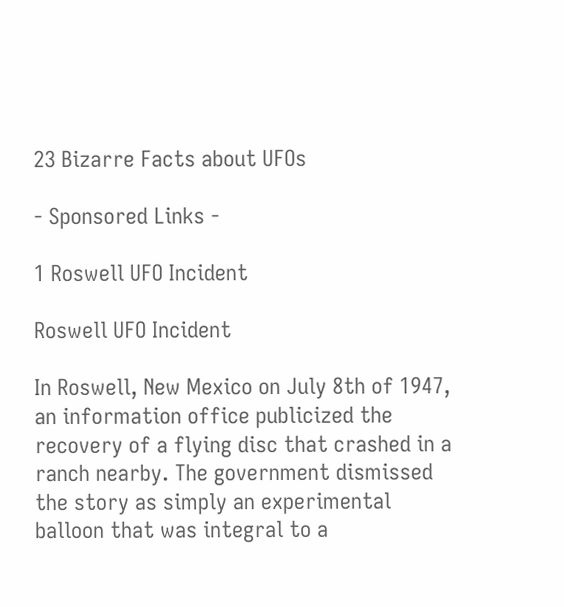23 Bizarre Facts about UFOs

- Sponsored Links -

1 Roswell UFO Incident

Roswell UFO Incident

In Roswell, New Mexico on July 8th of 1947, an information office publicized the recovery of a flying disc that crashed in a ranch nearby. The government dismissed the story as simply an experimental balloon that was integral to a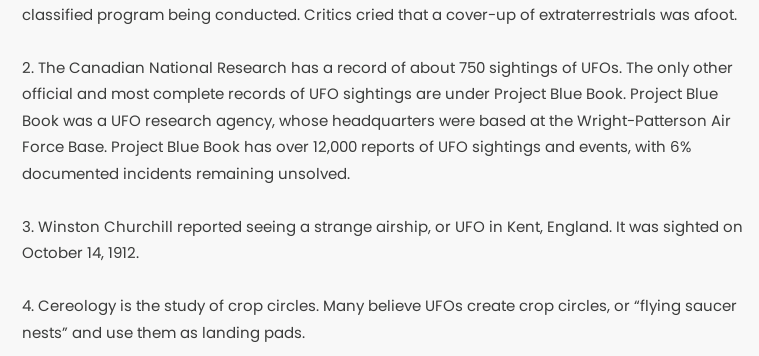classified program being conducted. Critics cried that a cover-up of extraterrestrials was afoot.

2. The Canadian National Research has a record of about 750 sightings of UFOs. The only other official and most complete records of UFO sightings are under Project Blue Book. Project Blue Book was a UFO research agency, whose headquarters were based at the Wright-Patterson Air Force Base. Project Blue Book has over 12,000 reports of UFO sightings and events, with 6% documented incidents remaining unsolved.

3. Winston Churchill reported seeing a strange airship, or UFO in Kent, England. It was sighted on October 14, 1912.

4. Cereology is the study of crop circles. Many believe UFOs create crop circles, or “flying saucer nests” and use them as landing pads.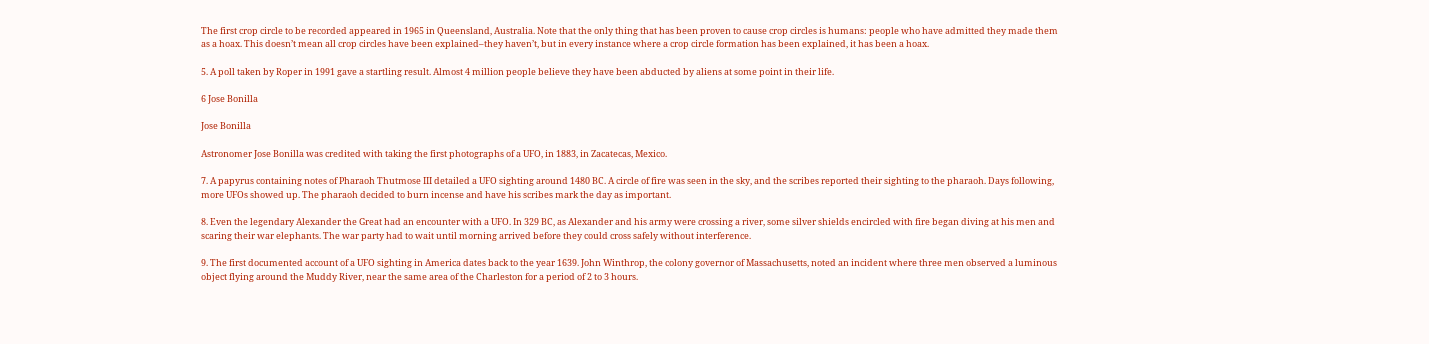The first crop circle to be recorded appeared in 1965 in Queensland, Australia. Note that the only thing that has been proven to cause crop circles is humans: people who have admitted they made them as a hoax. This doesn’t mean all crop circles have been explained–they haven’t, but in every instance where a crop circle formation has been explained, it has been a hoax.

5. A poll taken by Roper in 1991 gave a startling result. Almost 4 million people believe they have been abducted by aliens at some point in their life.

6 Jose Bonilla

Jose Bonilla

Astronomer Jose Bonilla was credited with taking the first photographs of a UFO, in 1883, in Zacatecas, Mexico.

7. A papyrus containing notes of Pharaoh Thutmose III detailed a UFO sighting around 1480 BC. A circle of fire was seen in the sky, and the scribes reported their sighting to the pharaoh. Days following, more UFOs showed up. The pharaoh decided to burn incense and have his scribes mark the day as important.

8. Even the legendary Alexander the Great had an encounter with a UFO. In 329 BC, as Alexander and his army were crossing a river, some silver shields encircled with fire began diving at his men and scaring their war elephants. The war party had to wait until morning arrived before they could cross safely without interference.

9. The first documented account of a UFO sighting in America dates back to the year 1639. John Winthrop, the colony governor of Massachusetts, noted an incident where three men observed a luminous object flying around the Muddy River, near the same area of the Charleston for a period of 2 to 3 hours.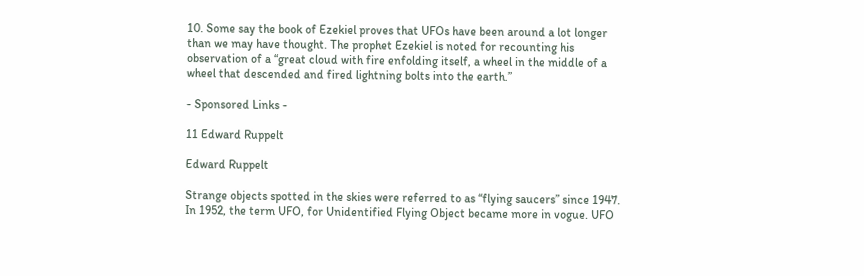10. Some say the book of Ezekiel proves that UFOs have been around a lot longer than we may have thought. The prophet Ezekiel is noted for recounting his observation of a “great cloud with fire enfolding itself, a wheel in the middle of a wheel that descended and fired lightning bolts into the earth.”

- Sponsored Links -

11 Edward Ruppelt

Edward Ruppelt

Strange objects spotted in the skies were referred to as “flying saucers” since 1947. In 1952, the term UFO, for Unidentified Flying Object became more in vogue. UFO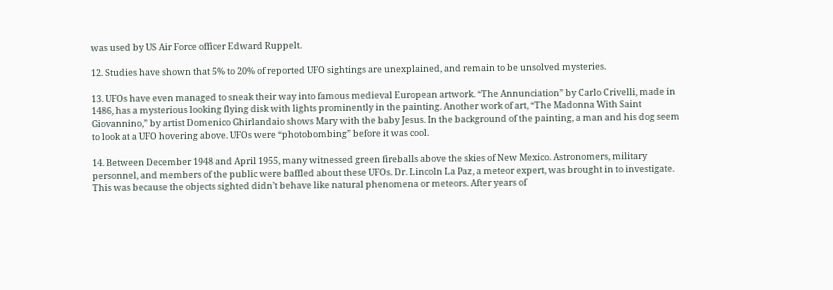was used by US Air Force officer Edward Ruppelt.

12. Studies have shown that 5% to 20% of reported UFO sightings are unexplained, and remain to be unsolved mysteries.

13. UFOs have even managed to sneak their way into famous medieval European artwork. “The Annunciation” by Carlo Crivelli, made in 1486, has a mysterious looking flying disk with lights prominently in the painting. Another work of art, “The Madonna With Saint Giovannino,” by artist Domenico Ghirlandaio shows Mary with the baby Jesus. In the background of the painting, a man and his dog seem to look at a UFO hovering above. UFOs were “photobombing” before it was cool.

14. Between December 1948 and April 1955, many witnessed green fireballs above the skies of New Mexico. Astronomers, military personnel, and members of the public were baffled about these UFOs. Dr. Lincoln La Paz, a meteor expert, was brought in to investigate. This was because the objects sighted didn’t behave like natural phenomena or meteors. After years of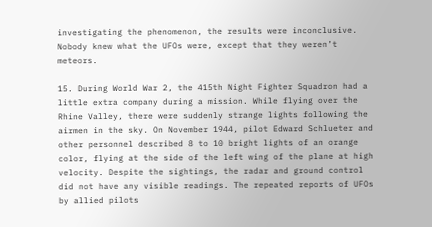investigating the phenomenon, the results were inconclusive. Nobody knew what the UFOs were, except that they weren’t meteors.

15. During World War 2, the 415th Night Fighter Squadron had a little extra company during a mission. While flying over the Rhine Valley, there were suddenly strange lights following the airmen in the sky. On November 1944, pilot Edward Schlueter and other personnel described 8 to 10 bright lights of an orange color, flying at the side of the left wing of the plane at high velocity. Despite the sightings, the radar and ground control did not have any visible readings. The repeated reports of UFOs by allied pilots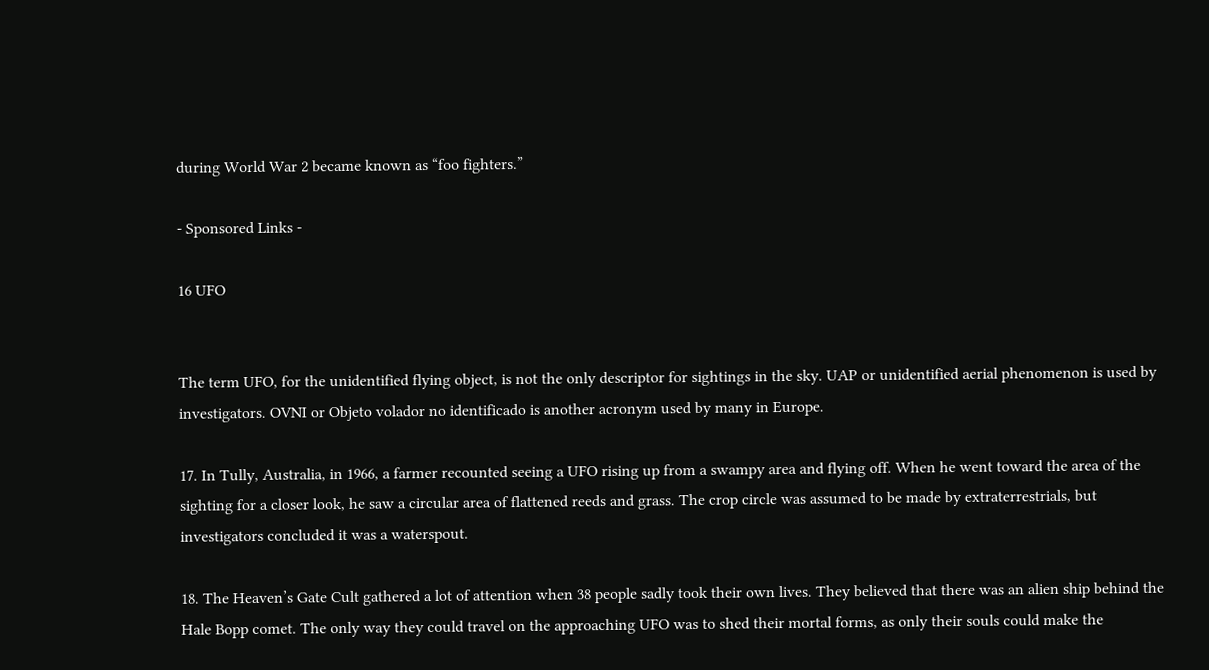during World War 2 became known as “foo fighters.”

- Sponsored Links -

16 UFO


The term UFO, for the unidentified flying object, is not the only descriptor for sightings in the sky. UAP or unidentified aerial phenomenon is used by investigators. OVNI or Objeto volador no identificado is another acronym used by many in Europe.

17. In Tully, Australia, in 1966, a farmer recounted seeing a UFO rising up from a swampy area and flying off. When he went toward the area of the sighting for a closer look, he saw a circular area of flattened reeds and grass. The crop circle was assumed to be made by extraterrestrials, but investigators concluded it was a waterspout.

18. The Heaven’s Gate Cult gathered a lot of attention when 38 people sadly took their own lives. They believed that there was an alien ship behind the Hale Bopp comet. The only way they could travel on the approaching UFO was to shed their mortal forms, as only their souls could make the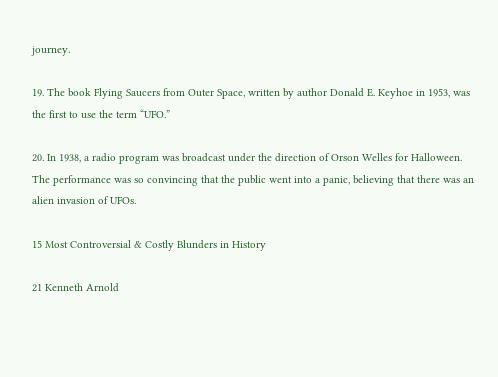journey.

19. The book Flying Saucers from Outer Space, written by author Donald E. Keyhoe in 1953, was the first to use the term “UFO.”

20. In 1938, a radio program was broadcast under the direction of Orson Welles for Halloween. The performance was so convincing that the public went into a panic, believing that there was an alien invasion of UFOs.

15 Most Controversial & Costly Blunders in History

21 Kenneth Arnold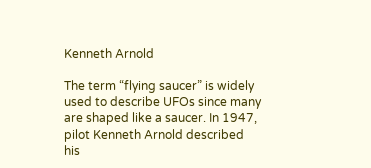Kenneth Arnold

The term “flying saucer” is widely used to describe UFOs since many are shaped like a saucer. In 1947, pilot Kenneth Arnold described his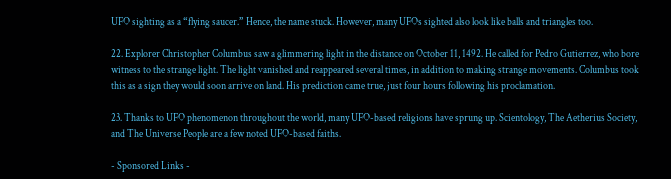UFO sighting as a “flying saucer.” Hence, the name stuck. However, many UFOs sighted also look like balls and triangles too.

22. Explorer Christopher Columbus saw a glimmering light in the distance on October 11, 1492. He called for Pedro Gutierrez, who bore witness to the strange light. The light vanished and reappeared several times, in addition to making strange movements. Columbus took this as a sign they would soon arrive on land. His prediction came true, just four hours following his proclamation.

23. Thanks to UFO phenomenon throughout the world, many UFO-based religions have sprung up. Scientology, The Aetherius Society, and The Universe People are a few noted UFO-based faiths.

- Sponsored Links -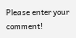Please enter your comment!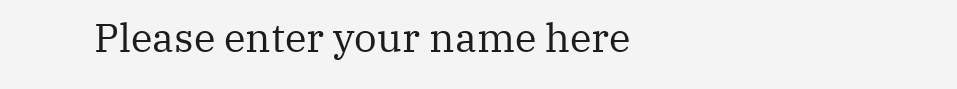Please enter your name here